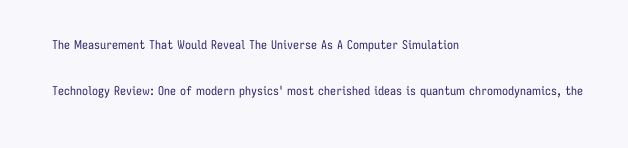The Measurement That Would Reveal The Universe As A Computer Simulation

Technology Review: One of modern physics' most cherished ideas is quantum chromodynamics, the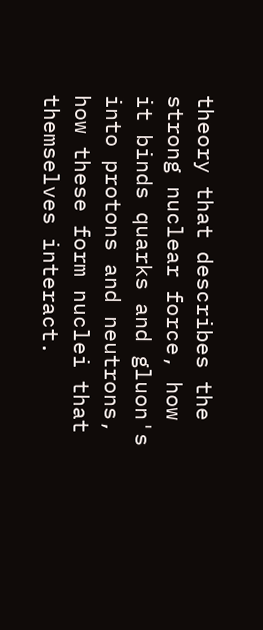theory that describes the strong nuclear force, how it binds quarks and gluon's into protons and neutrons, how these form nuclei that themselves interact.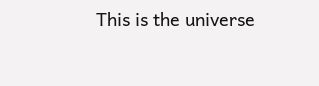This is the universe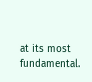at its most fundamental.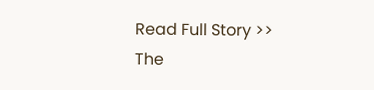Read Full Story >>
The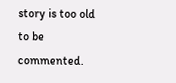story is too old to be commented.